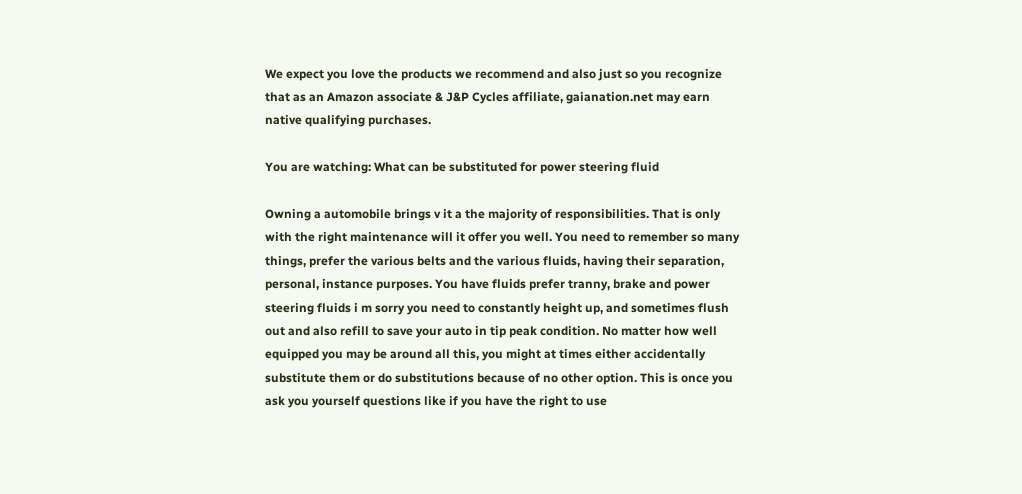We expect you love the products we recommend and also just so you recognize that as an Amazon associate & J&P Cycles affiliate, gaianation.net may earn native qualifying purchases.

You are watching: What can be substituted for power steering fluid

Owning a automobile brings v it a the majority of responsibilities. That is only with the right maintenance will it offer you well. You need to remember so many things, prefer the various belts and the various fluids, having their separation, personal, instance purposes. You have fluids prefer tranny, brake and power steering fluids i m sorry you need to constantly height up, and sometimes flush out and also refill to save your auto in tip peak condition. No matter how well equipped you may be around all this, you might at times either accidentally substitute them or do substitutions because of no other option. This is once you ask you yourself questions like if you have the right to use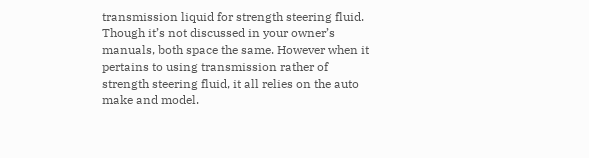transmission liquid for strength steering fluid. Though it’s not discussed in your owner’s manuals, both space the same. However when it pertains to using transmission rather of strength steering fluid, it all relies on the auto make and model.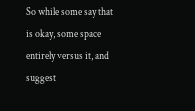So while some say that is okay, some space entirely versus it, and suggest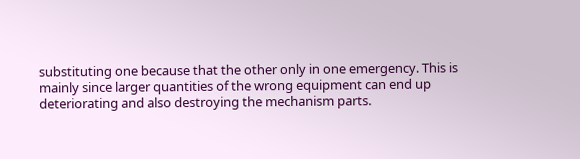substituting one because that the other only in one emergency. This is mainly since larger quantities of the wrong equipment can end up deteriorating and also destroying the mechanism parts.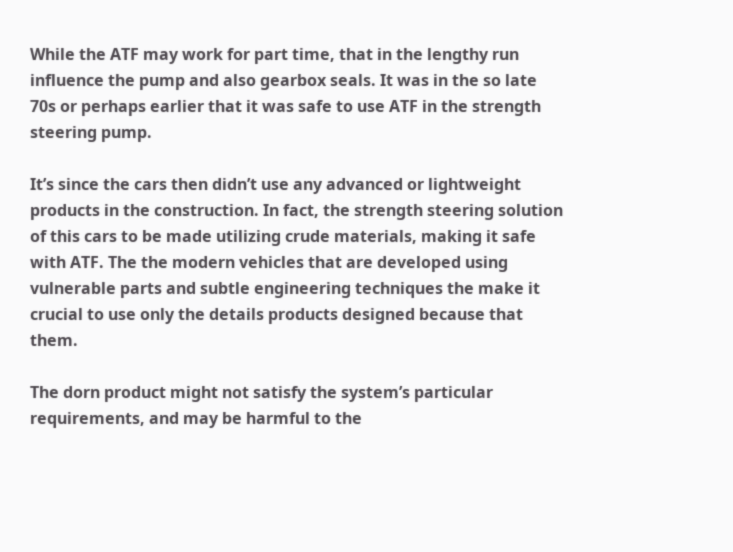While the ATF may work for part time, that in the lengthy run influence the pump and also gearbox seals. It was in the so late 70s or perhaps earlier that it was safe to use ATF in the strength steering pump.

It’s since the cars then didn’t use any advanced or lightweight products in the construction. In fact, the strength steering solution of this cars to be made utilizing crude materials, making it safe with ATF. The the modern vehicles that are developed using vulnerable parts and subtle engineering techniques the make it crucial to use only the details products designed because that them.

The dorn product might not satisfy the system’s particular requirements, and may be harmful to the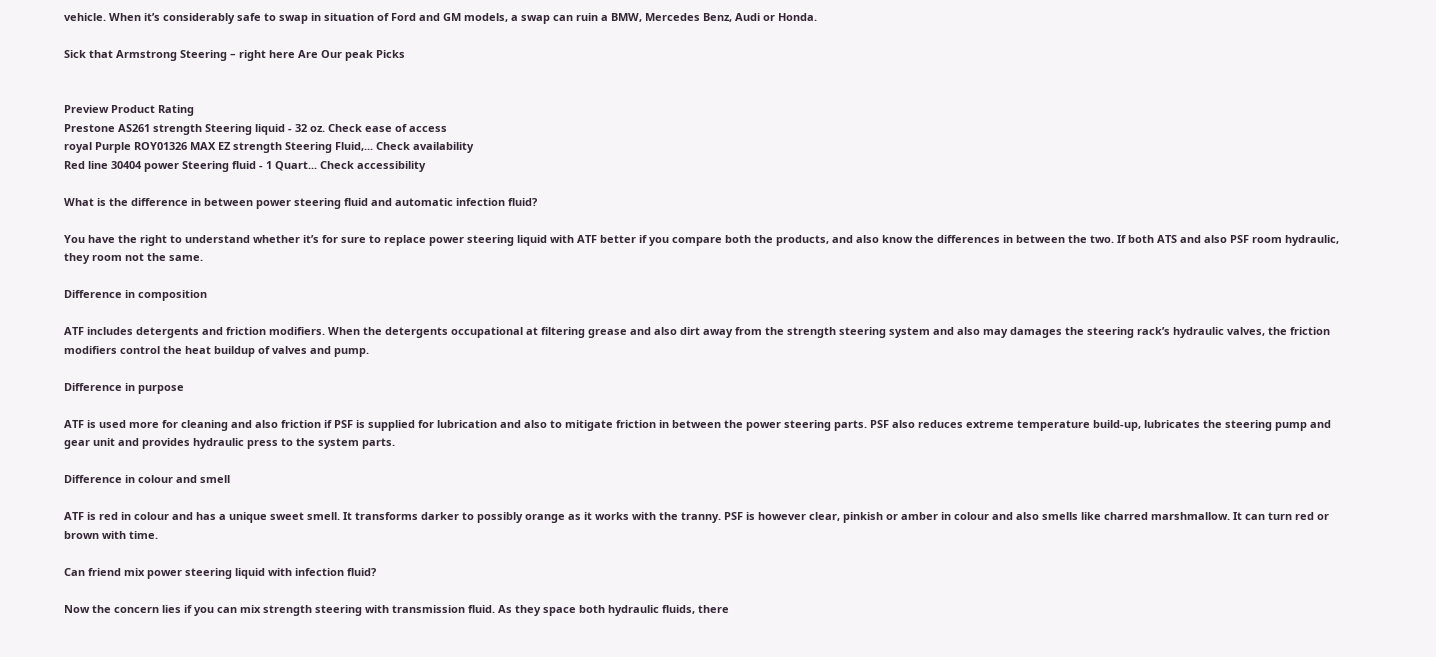vehicle. When it’s considerably safe to swap in situation of Ford and GM models, a swap can ruin a BMW, Mercedes Benz, Audi or Honda.

Sick that Armstrong Steering – right here Are Our peak Picks


Preview Product Rating
Prestone AS261 strength Steering liquid - 32 oz. Check ease of access
royal Purple ROY01326 MAX EZ strength Steering Fluid,... Check availability
Red line 30404 power Steering fluid - 1 Quart... Check accessibility

What is the difference in between power steering fluid and automatic infection fluid?

You have the right to understand whether it’s for sure to replace power steering liquid with ATF better if you compare both the products, and also know the differences in between the two. If both ATS and also PSF room hydraulic, they room not the same.

Difference in composition

ATF includes detergents and friction modifiers. When the detergents occupational at filtering grease and also dirt away from the strength steering system and also may damages the steering rack’s hydraulic valves, the friction modifiers control the heat buildup of valves and pump.

Difference in purpose

ATF is used more for cleaning and also friction if PSF is supplied for lubrication and also to mitigate friction in between the power steering parts. PSF also reduces extreme temperature build-up, lubricates the steering pump and gear unit and provides hydraulic press to the system parts.

Difference in colour and smell

ATF is red in colour and has a unique sweet smell. It transforms darker to possibly orange as it works with the tranny. PSF is however clear, pinkish or amber in colour and also smells like charred marshmallow. It can turn red or brown with time.

Can friend mix power steering liquid with infection fluid?

Now the concern lies if you can mix strength steering with transmission fluid. As they space both hydraulic fluids, there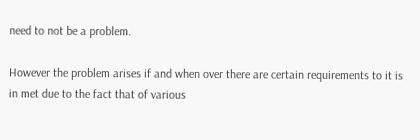need to not be a problem.

However the problem arises if and when over there are certain requirements to it is in met due to the fact that of various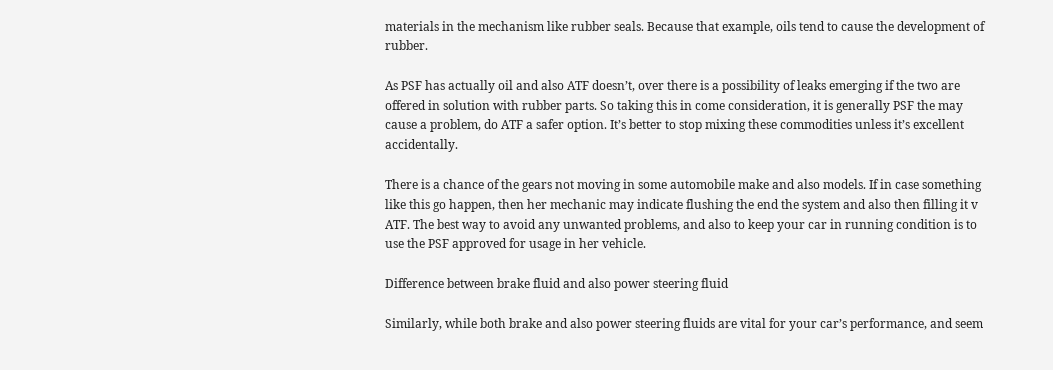materials in the mechanism like rubber seals. Because that example, oils tend to cause the development of rubber.

As PSF has actually oil and also ATF doesn’t, over there is a possibility of leaks emerging if the two are offered in solution with rubber parts. So taking this in come consideration, it is generally PSF the may cause a problem, do ATF a safer option. It’s better to stop mixing these commodities unless it’s excellent accidentally.

There is a chance of the gears not moving in some automobile make and also models. If in case something like this go happen, then her mechanic may indicate flushing the end the system and also then filling it v ATF. The best way to avoid any unwanted problems, and also to keep your car in running condition is to use the PSF approved for usage in her vehicle.

Difference between brake fluid and also power steering fluid

Similarly, while both brake and also power steering fluids are vital for your car’s performance, and seem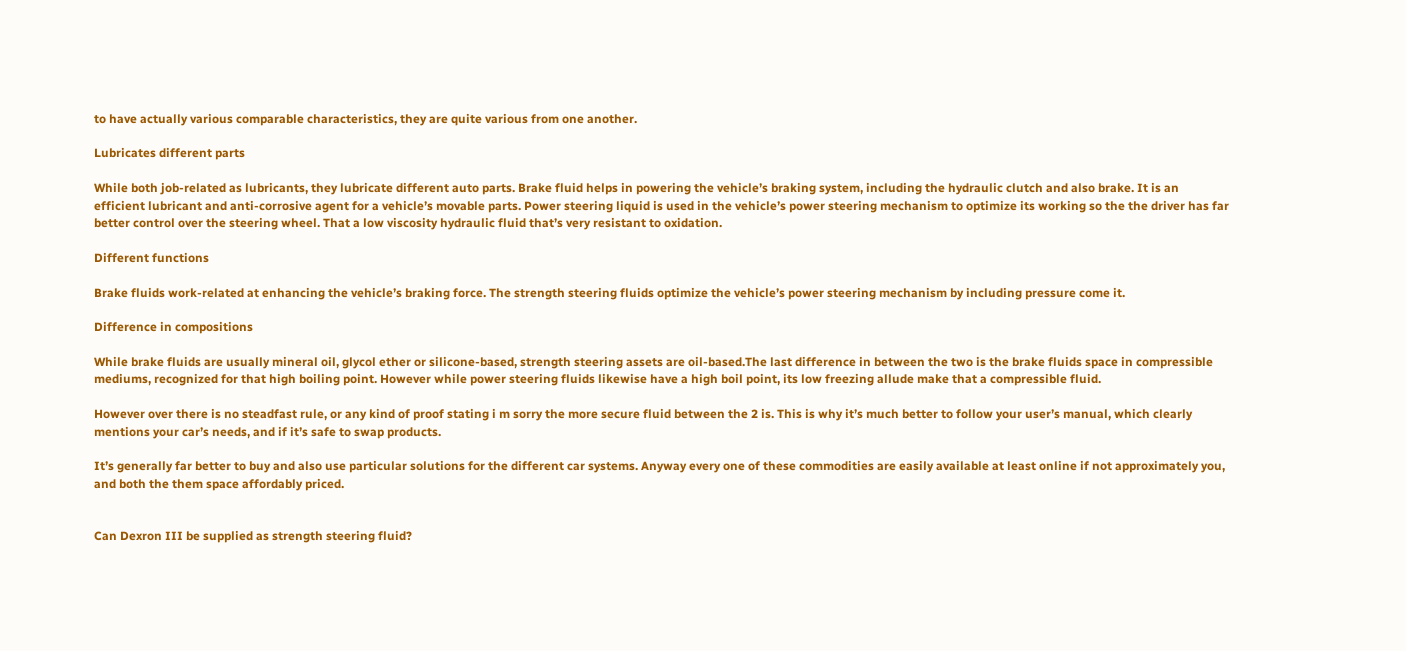to have actually various comparable characteristics, they are quite various from one another.

Lubricates different parts

While both job-related as lubricants, they lubricate different auto parts. Brake fluid helps in powering the vehicle’s braking system, including the hydraulic clutch and also brake. It is an efficient lubricant and anti-corrosive agent for a vehicle’s movable parts. Power steering liquid is used in the vehicle’s power steering mechanism to optimize its working so the the driver has far better control over the steering wheel. That a low viscosity hydraulic fluid that’s very resistant to oxidation.

Different functions

Brake fluids work-related at enhancing the vehicle’s braking force. The strength steering fluids optimize the vehicle’s power steering mechanism by including pressure come it.

Difference in compositions

While brake fluids are usually mineral oil, glycol ether or silicone-based, strength steering assets are oil-based.The last difference in between the two is the brake fluids space in compressible mediums, recognized for that high boiling point. However while power steering fluids likewise have a high boil point, its low freezing allude make that a compressible fluid.

However over there is no steadfast rule, or any kind of proof stating i m sorry the more secure fluid between the 2 is. This is why it’s much better to follow your user’s manual, which clearly mentions your car’s needs, and if it’s safe to swap products.

It’s generally far better to buy and also use particular solutions for the different car systems. Anyway every one of these commodities are easily available at least online if not approximately you, and both the them space affordably priced.


Can Dexron III be supplied as strength steering fluid?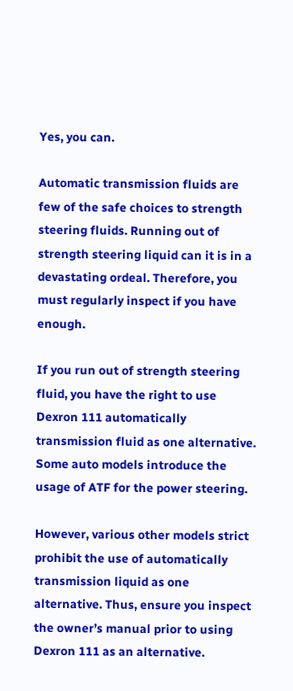Yes, you can.

Automatic transmission fluids are few of the safe choices to strength steering fluids. Running out of strength steering liquid can it is in a devastating ordeal. Therefore, you must regularly inspect if you have enough.

If you run out of strength steering fluid, you have the right to use Dexron 111 automatically transmission fluid as one alternative. Some auto models introduce the usage of ATF for the power steering.

However, various other models strict prohibit the use of automatically transmission liquid as one alternative. Thus, ensure you inspect the owner’s manual prior to using Dexron 111 as an alternative.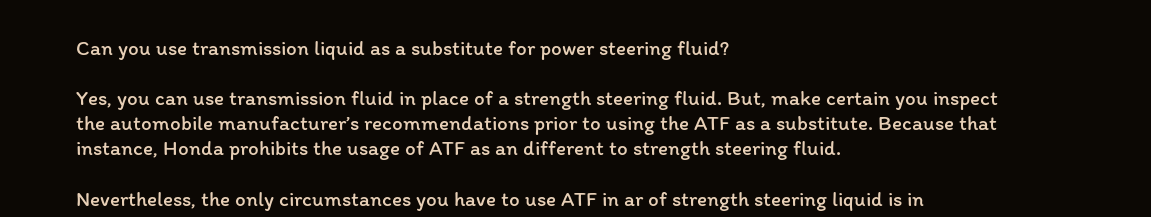Can you use transmission liquid as a substitute for power steering fluid?

Yes, you can use transmission fluid in place of a strength steering fluid. But, make certain you inspect the automobile manufacturer’s recommendations prior to using the ATF as a substitute. Because that instance, Honda prohibits the usage of ATF as an different to strength steering fluid.

Nevertheless, the only circumstances you have to use ATF in ar of strength steering liquid is in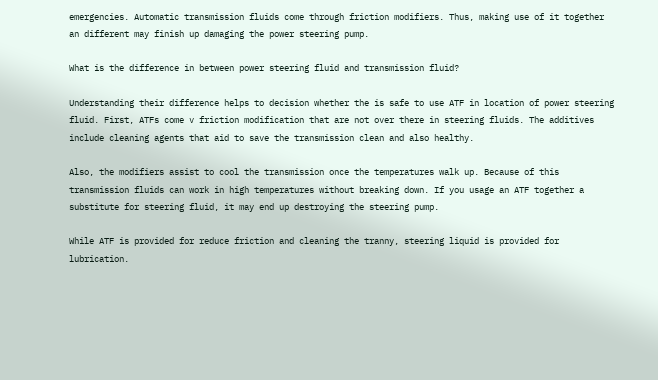emergencies. Automatic transmission fluids come through friction modifiers. Thus, making use of it together an different may finish up damaging the power steering pump.

What is the difference in between power steering fluid and transmission fluid?

Understanding their difference helps to decision whether the is safe to use ATF in location of power steering fluid. First, ATFs come v friction modification that are not over there in steering fluids. The additives include cleaning agents that aid to save the transmission clean and also healthy.

Also, the modifiers assist to cool the transmission once the temperatures walk up. Because of this transmission fluids can work in high temperatures without breaking down. If you usage an ATF together a substitute for steering fluid, it may end up destroying the steering pump.

While ATF is provided for reduce friction and cleaning the tranny, steering liquid is provided for lubrication.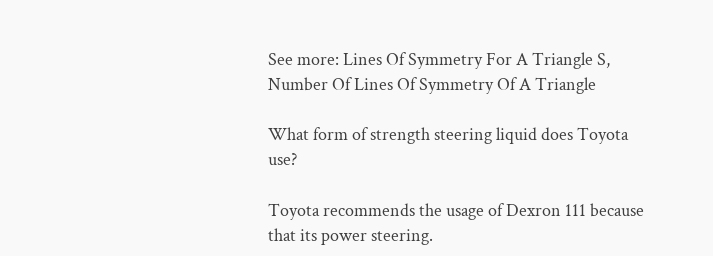See more: Lines Of Symmetry For A Triangle S, Number Of Lines Of Symmetry Of A Triangle

What form of strength steering liquid does Toyota use?

Toyota recommends the usage of Dexron 111 because that its power steering.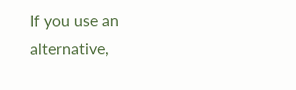If you use an alternative,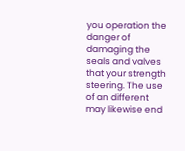you operation the danger of damaging the seals and valves that your strength steering. The use of an different may likewise end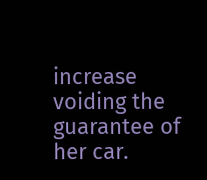increase voiding the guarantee of her car.